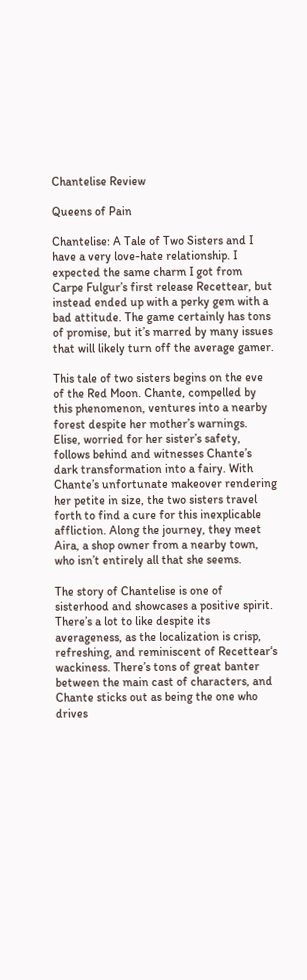Chantelise Review

Queens of Pain

Chantelise: A Tale of Two Sisters and I have a very love-hate relationship. I expected the same charm I got from Carpe Fulgur’s first release Recettear, but instead ended up with a perky gem with a bad attitude. The game certainly has tons of promise, but it’s marred by many issues that will likely turn off the average gamer.

This tale of two sisters begins on the eve of the Red Moon. Chante, compelled by this phenomenon, ventures into a nearby forest despite her mother’s warnings. Elise, worried for her sister’s safety, follows behind and witnesses Chante’s dark transformation into a fairy. With Chante’s unfortunate makeover rendering her petite in size, the two sisters travel forth to find a cure for this inexplicable affliction. Along the journey, they meet Aira, a shop owner from a nearby town, who isn’t entirely all that she seems.

The story of Chantelise is one of sisterhood and showcases a positive spirit. There’s a lot to like despite its averageness, as the localization is crisp, refreshing, and reminiscent of Recettear‘s wackiness. There’s tons of great banter between the main cast of characters, and Chante sticks out as being the one who drives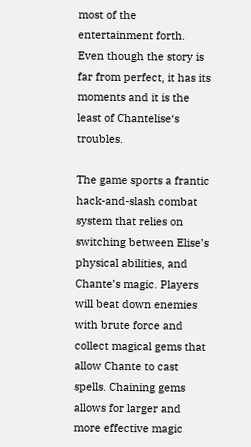most of the entertainment forth. Even though the story is far from perfect, it has its moments and it is the least of Chantelise‘s troubles.

The game sports a frantic hack-and-slash combat system that relies on switching between Elise’s physical abilities, and Chante’s magic. Players will beat down enemies with brute force and collect magical gems that allow Chante to cast spells. Chaining gems allows for larger and more effective magic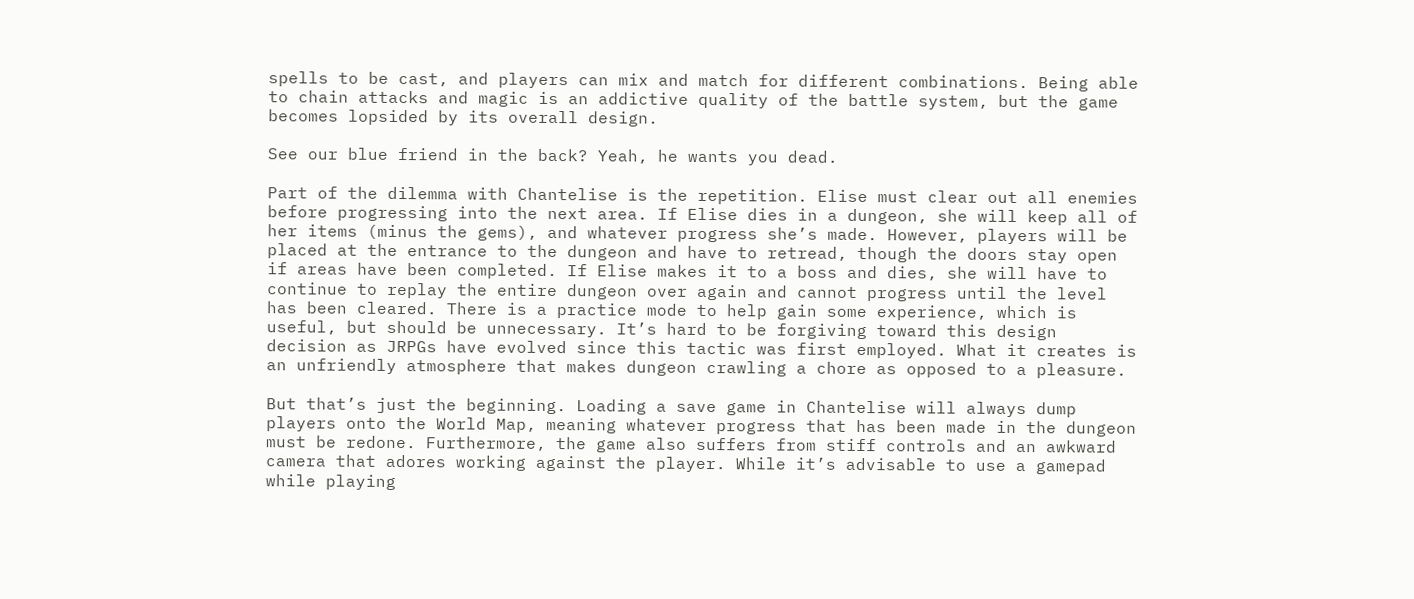spells to be cast, and players can mix and match for different combinations. Being able to chain attacks and magic is an addictive quality of the battle system, but the game becomes lopsided by its overall design.

See our blue friend in the back? Yeah, he wants you dead.

Part of the dilemma with Chantelise is the repetition. Elise must clear out all enemies before progressing into the next area. If Elise dies in a dungeon, she will keep all of her items (minus the gems), and whatever progress she’s made. However, players will be placed at the entrance to the dungeon and have to retread, though the doors stay open if areas have been completed. If Elise makes it to a boss and dies, she will have to continue to replay the entire dungeon over again and cannot progress until the level has been cleared. There is a practice mode to help gain some experience, which is useful, but should be unnecessary. It’s hard to be forgiving toward this design decision as JRPGs have evolved since this tactic was first employed. What it creates is an unfriendly atmosphere that makes dungeon crawling a chore as opposed to a pleasure.

But that’s just the beginning. Loading a save game in Chantelise will always dump players onto the World Map, meaning whatever progress that has been made in the dungeon must be redone. Furthermore, the game also suffers from stiff controls and an awkward camera that adores working against the player. While it’s advisable to use a gamepad while playing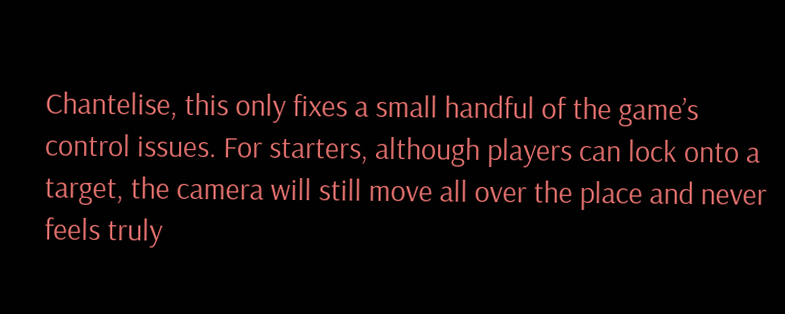Chantelise, this only fixes a small handful of the game’s control issues. For starters, although players can lock onto a target, the camera will still move all over the place and never feels truly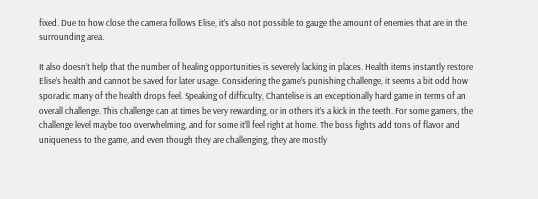fixed. Due to how close the camera follows Elise, it’s also not possible to gauge the amount of enemies that are in the surrounding area.

It also doesn’t help that the number of healing opportunities is severely lacking in places. Health items instantly restore Elise’s health and cannot be saved for later usage. Considering the game’s punishing challenge, it seems a bit odd how sporadic many of the health drops feel. Speaking of difficulty, Chantelise is an exceptionally hard game in terms of an overall challenge. This challenge can at times be very rewarding, or in others it’s a kick in the teeth. For some gamers, the challenge level maybe too overwhelming, and for some it’ll feel right at home. The boss fights add tons of flavor and uniqueness to the game, and even though they are challenging, they are mostly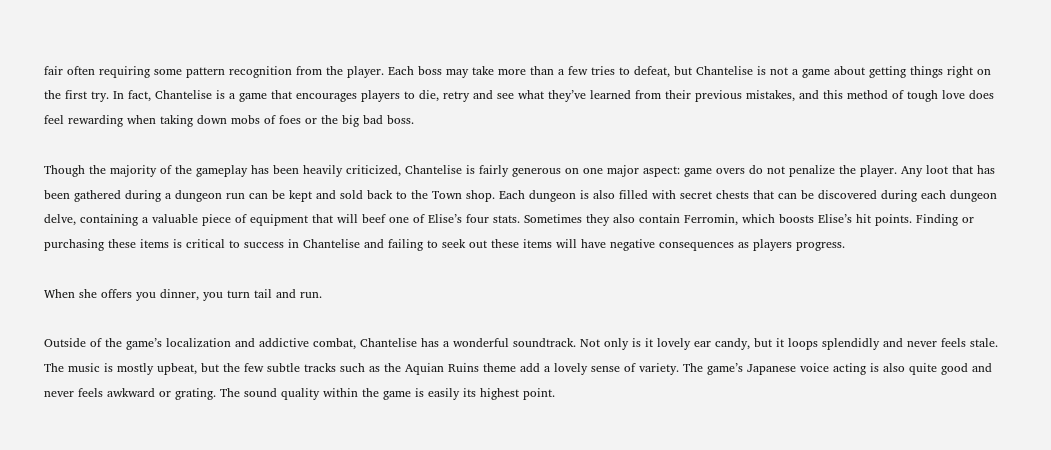fair often requiring some pattern recognition from the player. Each boss may take more than a few tries to defeat, but Chantelise is not a game about getting things right on the first try. In fact, Chantelise is a game that encourages players to die, retry and see what they’ve learned from their previous mistakes, and this method of tough love does feel rewarding when taking down mobs of foes or the big bad boss.

Though the majority of the gameplay has been heavily criticized, Chantelise is fairly generous on one major aspect: game overs do not penalize the player. Any loot that has been gathered during a dungeon run can be kept and sold back to the Town shop. Each dungeon is also filled with secret chests that can be discovered during each dungeon delve, containing a valuable piece of equipment that will beef one of Elise’s four stats. Sometimes they also contain Ferromin, which boosts Elise’s hit points. Finding or purchasing these items is critical to success in Chantelise and failing to seek out these items will have negative consequences as players progress.

When she offers you dinner, you turn tail and run.

Outside of the game’s localization and addictive combat, Chantelise has a wonderful soundtrack. Not only is it lovely ear candy, but it loops splendidly and never feels stale. The music is mostly upbeat, but the few subtle tracks such as the Aquian Ruins theme add a lovely sense of variety. The game’s Japanese voice acting is also quite good and never feels awkward or grating. The sound quality within the game is easily its highest point.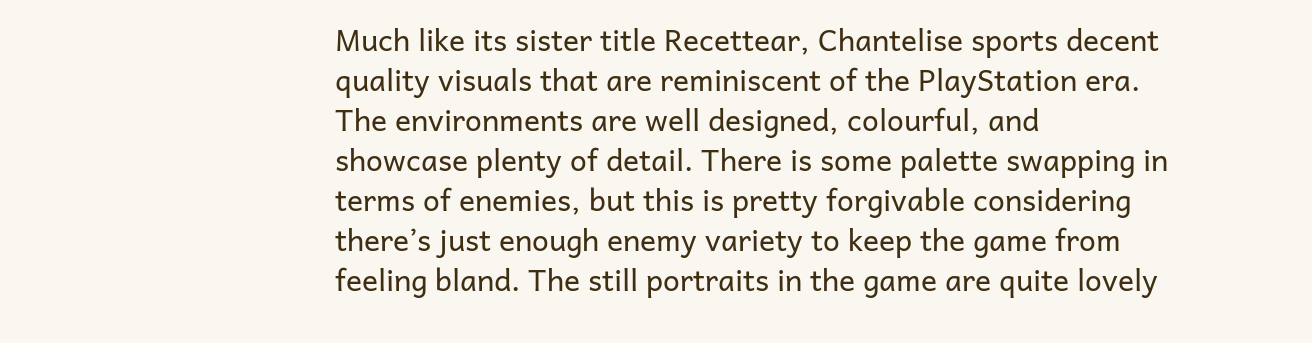Much like its sister title Recettear, Chantelise sports decent quality visuals that are reminiscent of the PlayStation era. The environments are well designed, colourful, and showcase plenty of detail. There is some palette swapping in terms of enemies, but this is pretty forgivable considering there’s just enough enemy variety to keep the game from feeling bland. The still portraits in the game are quite lovely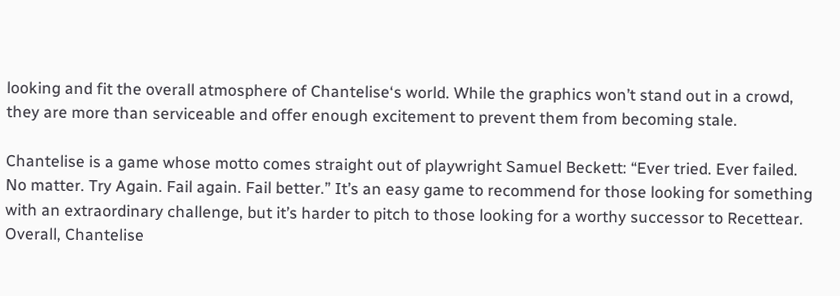looking and fit the overall atmosphere of Chantelise‘s world. While the graphics won’t stand out in a crowd, they are more than serviceable and offer enough excitement to prevent them from becoming stale.

Chantelise is a game whose motto comes straight out of playwright Samuel Beckett: “Ever tried. Ever failed. No matter. Try Again. Fail again. Fail better.” It’s an easy game to recommend for those looking for something with an extraordinary challenge, but it’s harder to pitch to those looking for a worthy successor to Recettear. Overall, Chantelise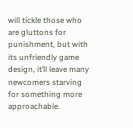will tickle those who are gluttons for punishment, but with its unfriendly game design, it’ll leave many newcomers starving for something more approachable.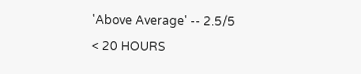'Above Average' -- 2.5/5
< 20 HOURS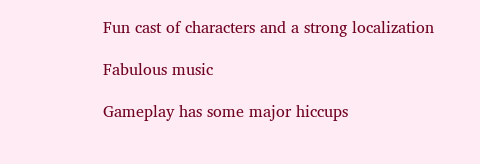Fun cast of characters and a strong localization

Fabulous music

Gameplay has some major hiccups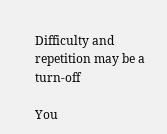Difficulty and repetition may be a turn-off

You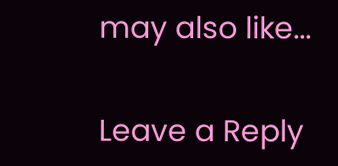may also like...

Leave a Reply